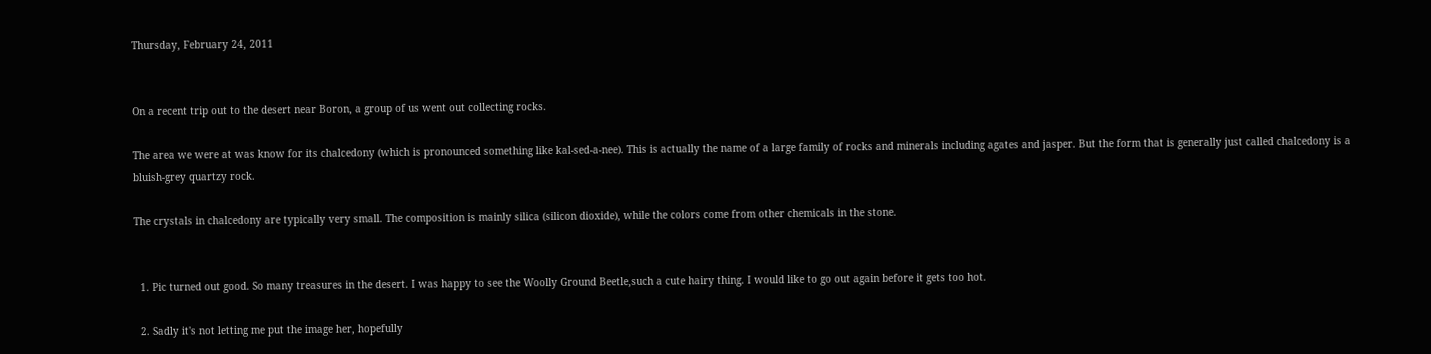Thursday, February 24, 2011


On a recent trip out to the desert near Boron, a group of us went out collecting rocks.

The area we were at was know for its chalcedony (which is pronounced something like kal-sed-a-nee). This is actually the name of a large family of rocks and minerals including agates and jasper. But the form that is generally just called chalcedony is a bluish-grey quartzy rock.

The crystals in chalcedony are typically very small. The composition is mainly silica (silicon dioxide), while the colors come from other chemicals in the stone.


  1. Pic turned out good. So many treasures in the desert. I was happy to see the Woolly Ground Beetle,such a cute hairy thing. I would like to go out again before it gets too hot.

  2. Sadly it's not letting me put the image her, hopefully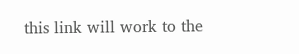this link will work to the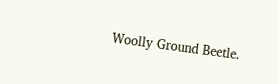Woolly Ground Beetle.